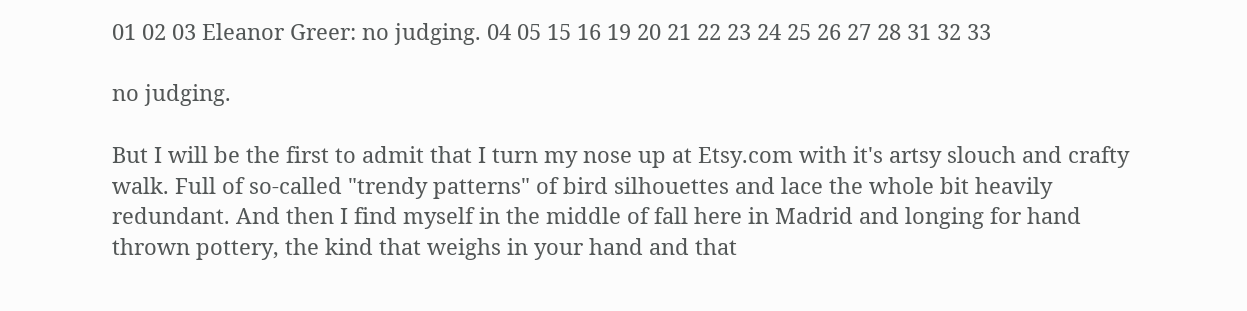01 02 03 Eleanor Greer: no judging. 04 05 15 16 19 20 21 22 23 24 25 26 27 28 31 32 33

no judging.

But I will be the first to admit that I turn my nose up at Etsy.com with it's artsy slouch and crafty walk. Full of so-called "trendy patterns" of bird silhouettes and lace the whole bit heavily redundant. And then I find myself in the middle of fall here in Madrid and longing for hand thrown pottery, the kind that weighs in your hand and that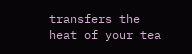transfers the heat of your tea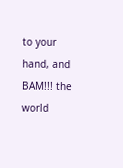to your hand, and BAM!!! the world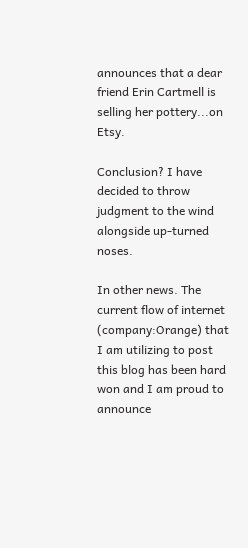announces that a dear friend Erin Cartmell is selling her pottery...on Etsy.

Conclusion? I have decided to throw judgment to the wind alongside up-turned noses.

In other news. The current flow of internet (company:Orange) that I am utilizing to post this blog has been hard won and I am proud to announce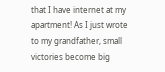that I have internet at my apartment! As I just wrote to my grandfather, small victories become big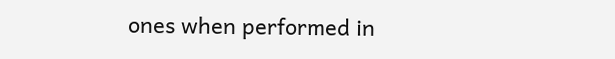ones when performed in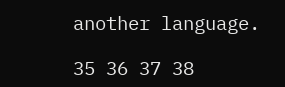another language.

35 36 37 38